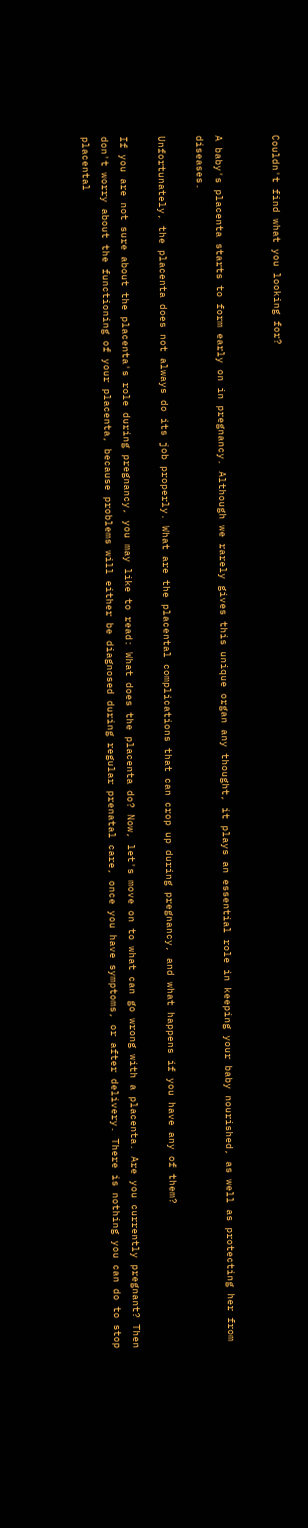Couldn't find what you looking for?


A baby's placenta starts to form early on in pregnancy. Although we rarely gives this unique organ any thought, it plays an essential role in keeping your baby nourished, as well as protecting her from diseases.

Unfortunately, the placenta does not always do its job properly. What are the placental complications that can crop up during pregnancy, and what happens if you have any of them?

If you are not sure about the placenta's role during pregnancy, you may like to read: What does the placenta do? Now, let's move on to what can go wrong with a placenta. Are you currently pregnant? Then don't worry about the functioning of your placenta, because problems will either be diagnosed during regular prenatal care, once you have symptoms, or after delivery. There is nothing you can do to stop placental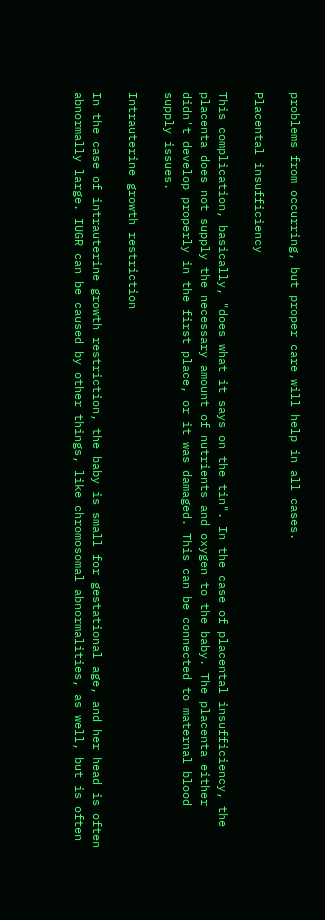problems from occurring, but proper care will help in all cases.

Placental insufficiency

This complication, basically, "does what it says on the tin". In the case of placental insufficiency, the placenta does not supply the necessary amount of nutrients and oxygen to the baby. The placenta either didn't develop properly in the first place, or it was damaged. This can be connected to maternal blood supply issues.

Intrauterine growth restriction

In the case of intrauterine growth restriction, the baby is small for gestational age, and her head is often abnormally large. IUGR can be caused by other things, like chromosomal abnormalities, as well, but is often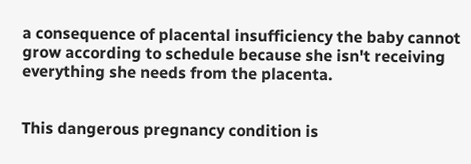a consequence of placental insufficiency the baby cannot grow according to schedule because she isn't receiving everything she needs from the placenta.


This dangerous pregnancy condition is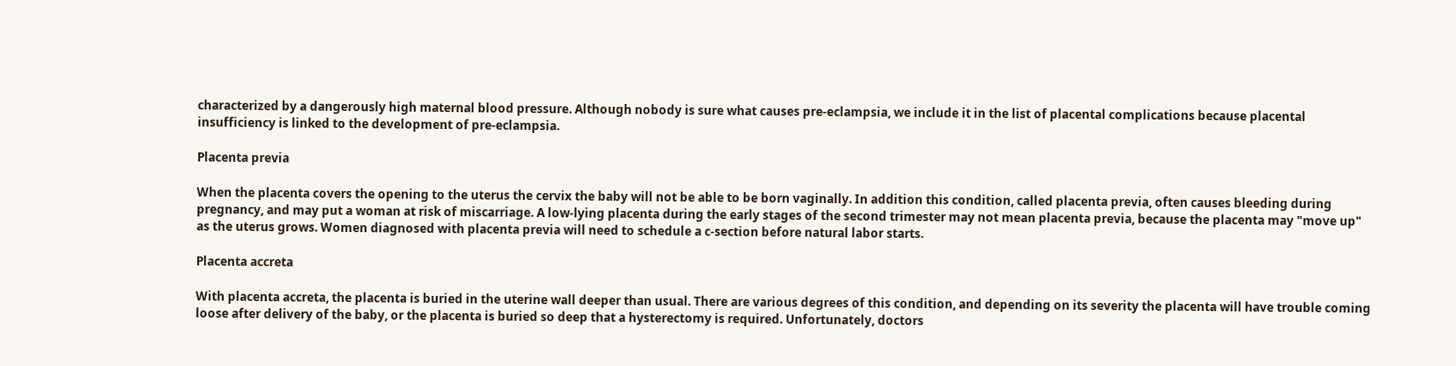characterized by a dangerously high maternal blood pressure. Although nobody is sure what causes pre-eclampsia, we include it in the list of placental complications because placental insufficiency is linked to the development of pre-eclampsia.

Placenta previa

When the placenta covers the opening to the uterus the cervix the baby will not be able to be born vaginally. In addition this condition, called placenta previa, often causes bleeding during pregnancy, and may put a woman at risk of miscarriage. A low-lying placenta during the early stages of the second trimester may not mean placenta previa, because the placenta may "move up" as the uterus grows. Women diagnosed with placenta previa will need to schedule a c-section before natural labor starts.

Placenta accreta

With placenta accreta, the placenta is buried in the uterine wall deeper than usual. There are various degrees of this condition, and depending on its severity the placenta will have trouble coming loose after delivery of the baby, or the placenta is buried so deep that a hysterectomy is required. Unfortunately, doctors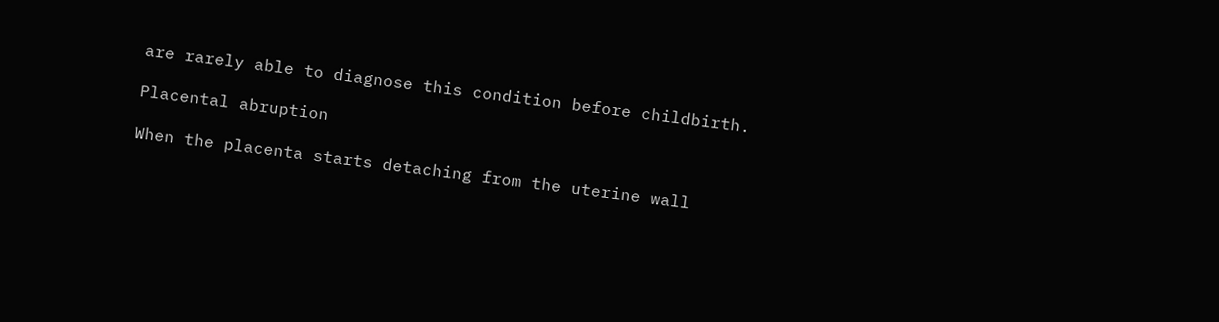are rarely able to diagnose this condition before childbirth.

Placental abruption

When the placenta starts detaching from the uterine wall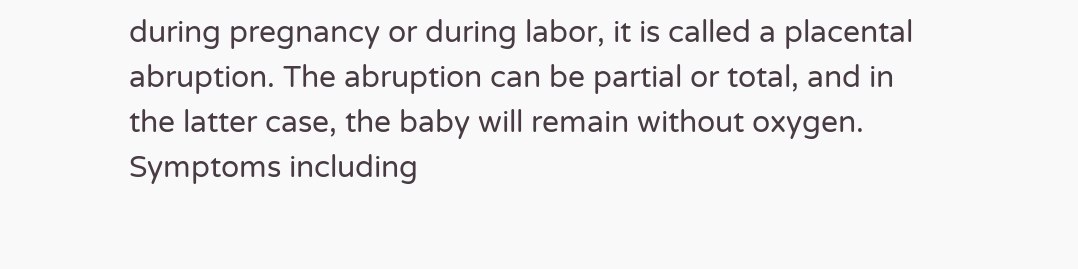during pregnancy or during labor, it is called a placental abruption. The abruption can be partial or total, and in the latter case, the baby will remain without oxygen. Symptoms including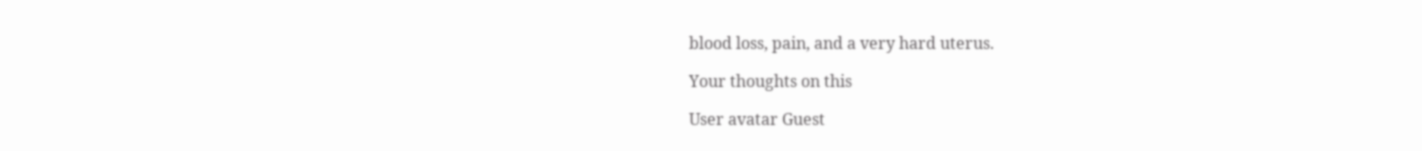blood loss, pain, and a very hard uterus.

Your thoughts on this

User avatar Guest